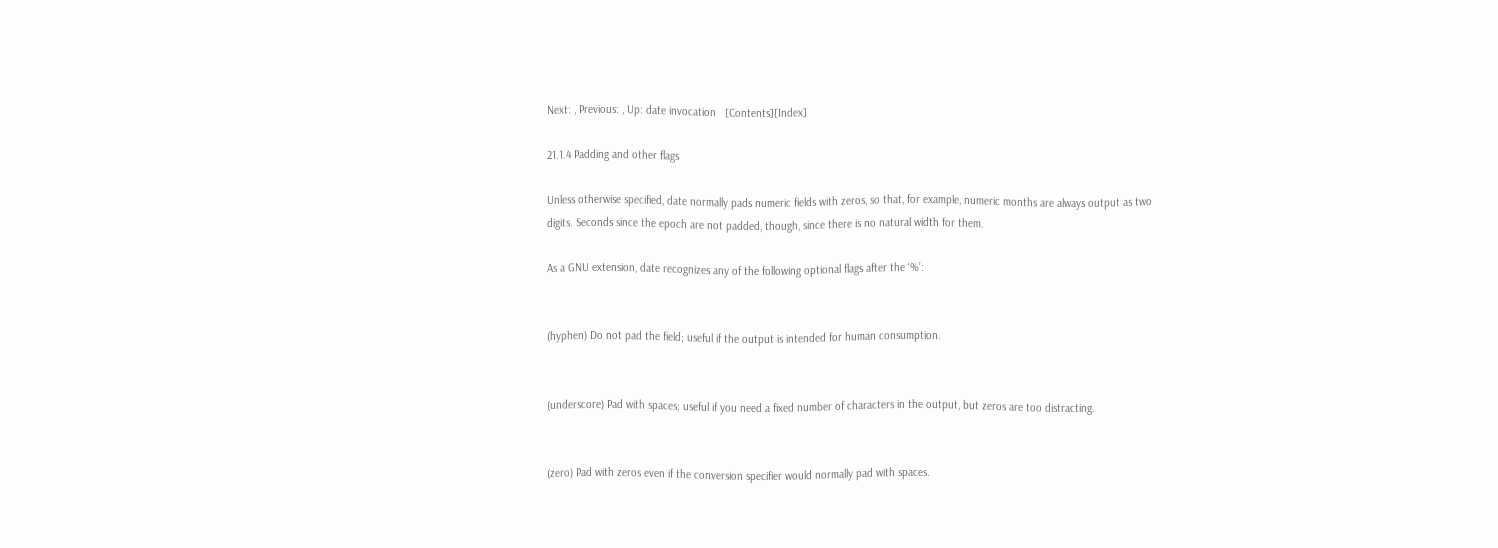Next: , Previous: , Up: date invocation   [Contents][Index]

21.1.4 Padding and other flags

Unless otherwise specified, date normally pads numeric fields with zeros, so that, for example, numeric months are always output as two digits. Seconds since the epoch are not padded, though, since there is no natural width for them.

As a GNU extension, date recognizes any of the following optional flags after the ‘%’:


(hyphen) Do not pad the field; useful if the output is intended for human consumption.


(underscore) Pad with spaces; useful if you need a fixed number of characters in the output, but zeros are too distracting.


(zero) Pad with zeros even if the conversion specifier would normally pad with spaces.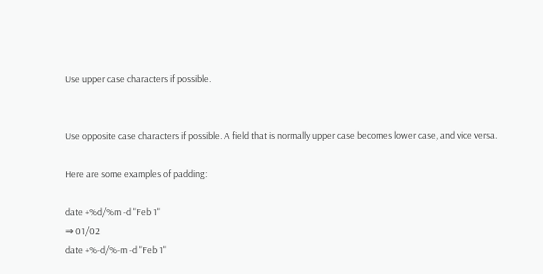Use upper case characters if possible.


Use opposite case characters if possible. A field that is normally upper case becomes lower case, and vice versa.

Here are some examples of padding:

date +%d/%m -d "Feb 1"
⇒ 01/02
date +%-d/%-m -d "Feb 1"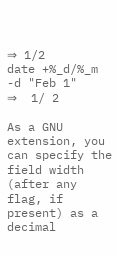⇒ 1/2
date +%_d/%_m -d "Feb 1"
⇒  1/ 2

As a GNU extension, you can specify the field width (after any flag, if present) as a decimal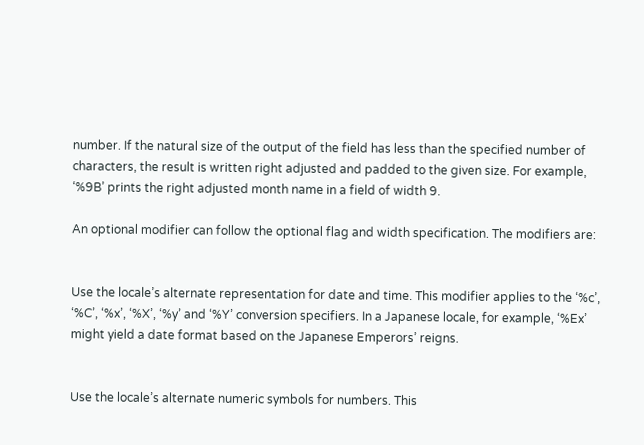number. If the natural size of the output of the field has less than the specified number of characters, the result is written right adjusted and padded to the given size. For example, ‘%9B’ prints the right adjusted month name in a field of width 9.

An optional modifier can follow the optional flag and width specification. The modifiers are:


Use the locale’s alternate representation for date and time. This modifier applies to the ‘%c’, ‘%C’, ‘%x’, ‘%X’, ‘%y’ and ‘%Y’ conversion specifiers. In a Japanese locale, for example, ‘%Ex’ might yield a date format based on the Japanese Emperors’ reigns.


Use the locale’s alternate numeric symbols for numbers. This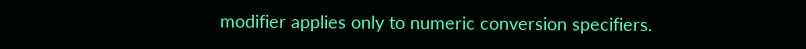modifier applies only to numeric conversion specifiers.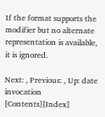If the format supports the modifier but no alternate representation is available, it is ignored.

Next: , Previous: , Up: date invocation   [Contents][Index]